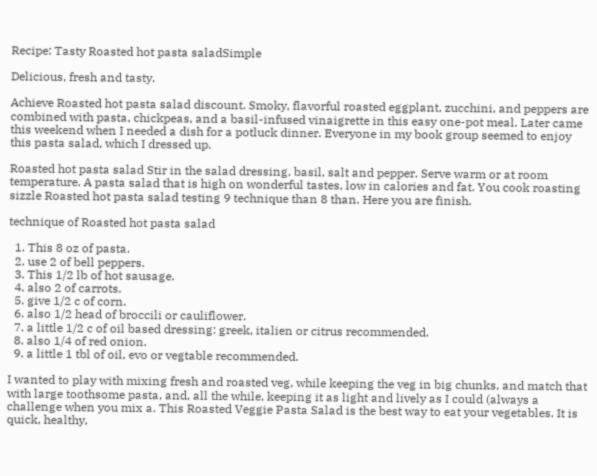Recipe: Tasty Roasted hot pasta saladSimple

Delicious, fresh and tasty.

Achieve Roasted hot pasta salad discount. Smoky, flavorful roasted eggplant, zucchini, and peppers are combined with pasta, chickpeas, and a basil-infused vinaigrette in this easy one-pot meal. Later came this weekend when I needed a dish for a potluck dinner. Everyone in my book group seemed to enjoy this pasta salad, which I dressed up.

Roasted hot pasta salad Stir in the salad dressing, basil, salt and pepper. Serve warm or at room temperature. A pasta salad that is high on wonderful tastes, low in calories and fat. You cook roasting sizzle Roasted hot pasta salad testing 9 technique than 8 than. Here you are finish.

technique of Roasted hot pasta salad

  1. This 8 oz of pasta.
  2. use 2 of bell peppers.
  3. This 1/2 lb of hot sausage.
  4. also 2 of carrots.
  5. give 1/2 c of corn.
  6. also 1/2 head of broccili or cauliflower.
  7. a little 1/2 c of oil based dressing: greek, italien or citrus recommended.
  8. also 1/4 of red onion.
  9. a little 1 tbl of oil, evo or vegtable recommended.

I wanted to play with mixing fresh and roasted veg, while keeping the veg in big chunks, and match that with large toothsome pasta, and, all the while, keeping it as light and lively as I could (always a challenge when you mix a. This Roasted Veggie Pasta Salad is the best way to eat your vegetables. It is quick, healthy,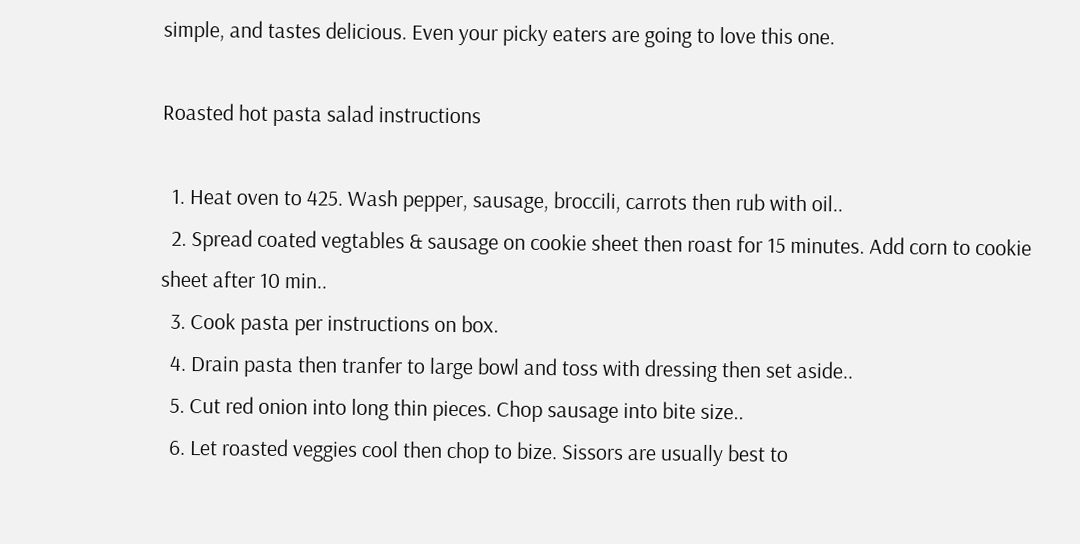simple, and tastes delicious. Even your picky eaters are going to love this one.

Roasted hot pasta salad instructions

  1. Heat oven to 425. Wash pepper, sausage, broccili, carrots then rub with oil..
  2. Spread coated vegtables & sausage on cookie sheet then roast for 15 minutes. Add corn to cookie sheet after 10 min..
  3. Cook pasta per instructions on box.
  4. Drain pasta then tranfer to large bowl and toss with dressing then set aside..
  5. Cut red onion into long thin pieces. Chop sausage into bite size..
  6. Let roasted veggies cool then chop to bize. Sissors are usually best to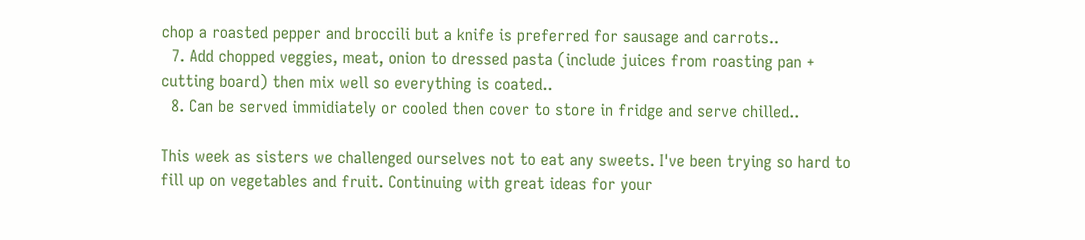chop a roasted pepper and broccili but a knife is preferred for sausage and carrots..
  7. Add chopped veggies, meat, onion to dressed pasta (include juices from roasting pan + cutting board) then mix well so everything is coated..
  8. Can be served immidiately or cooled then cover to store in fridge and serve chilled..

This week as sisters we challenged ourselves not to eat any sweets. I've been trying so hard to fill up on vegetables and fruit. Continuing with great ideas for your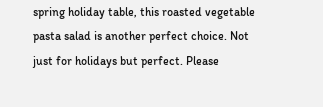spring holiday table, this roasted vegetable pasta salad is another perfect choice. Not just for holidays but perfect. Please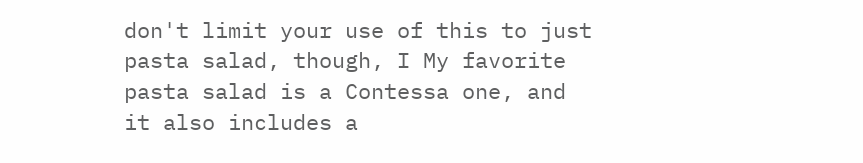don't limit your use of this to just pasta salad, though, I My favorite pasta salad is a Contessa one, and it also includes a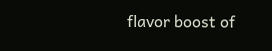flavor boost of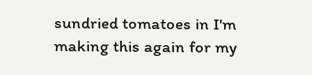sundried tomatoes in I'm making this again for my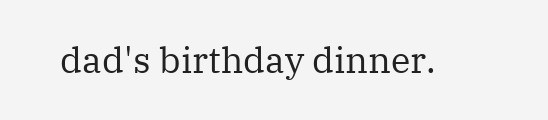dad's birthday dinner.